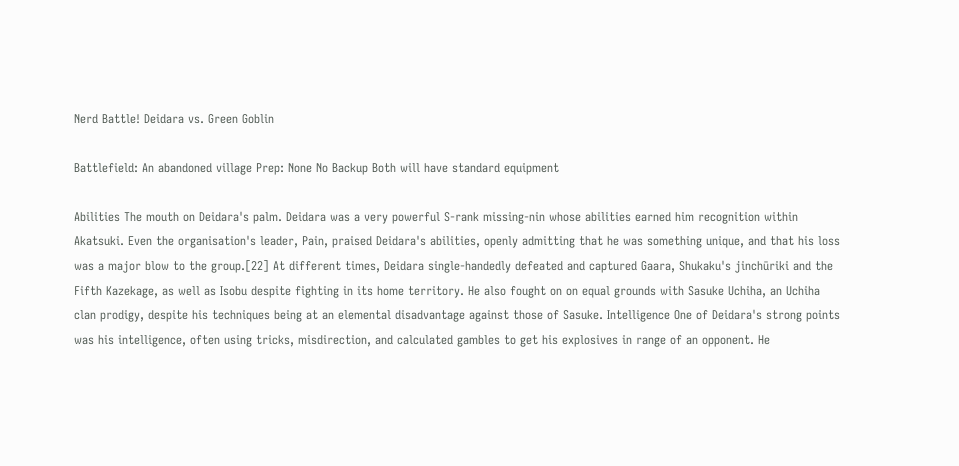Nerd Battle! Deidara vs. Green Goblin

Battlefield: An abandoned village Prep: None No Backup Both will have standard equipment

Abilities The mouth on Deidara's palm. Deidara was a very powerful S-rank missing-nin whose abilities earned him recognition within Akatsuki. Even the organisation's leader, Pain, praised Deidara's abilities, openly admitting that he was something unique, and that his loss was a major blow to the group.[22] At different times, Deidara single-handedly defeated and captured Gaara, Shukaku's jinchūriki and the Fifth Kazekage, as well as Isobu despite fighting in its home territory. He also fought on on equal grounds with Sasuke Uchiha, an Uchiha clan prodigy, despite his techniques being at an elemental disadvantage against those of Sasuke. Intelligence One of Deidara's strong points was his intelligence, often using tricks, misdirection, and calculated gambles to get his explosives in range of an opponent. He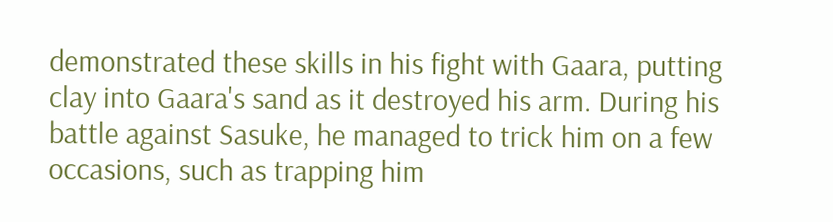demonstrated these skills in his fight with Gaara, putting clay into Gaara's sand as it destroyed his arm. During his battle against Sasuke, he managed to trick him on a few occasions, such as trapping him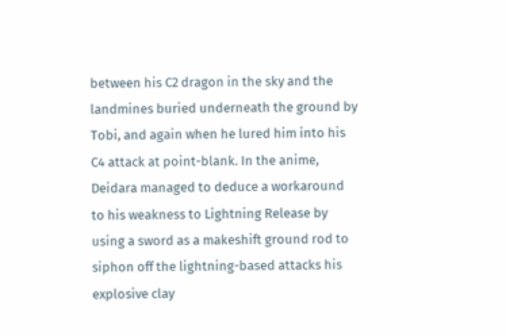between his C2 dragon in the sky and the landmines buried underneath the ground by Tobi, and again when he lured him into his C4 attack at point-blank. In the anime, Deidara managed to deduce a workaround to his weakness to Lightning Release by using a sword as a makeshift ground rod to siphon off the lightning-based attacks his explosive clay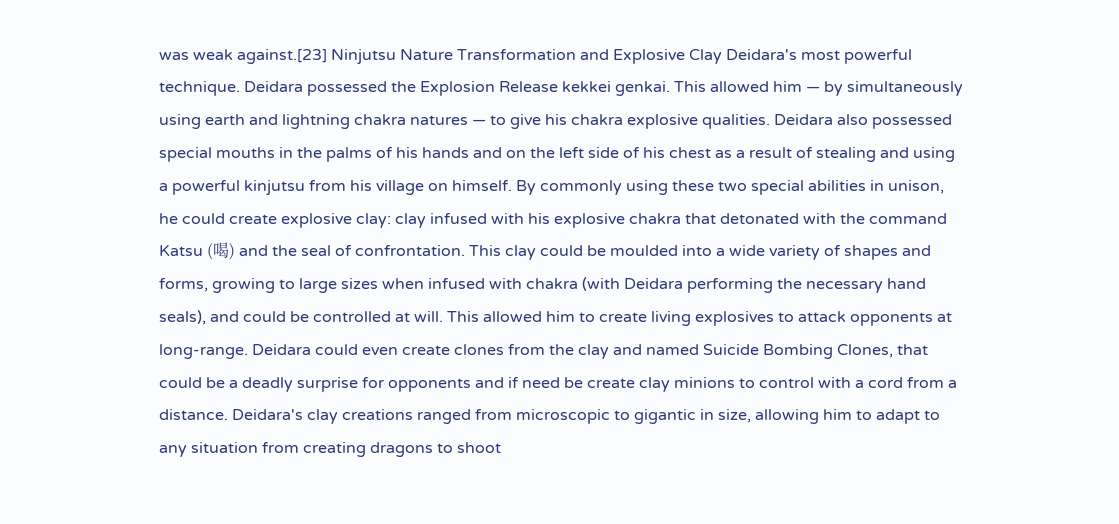was weak against.[23] Ninjutsu Nature Transformation and Explosive Clay Deidara's most powerful technique. Deidara possessed the Explosion Release kekkei genkai. This allowed him — by simultaneously using earth and lightning chakra natures — to give his chakra explosive qualities. Deidara also possessed special mouths in the palms of his hands and on the left side of his chest as a result of stealing and using a powerful kinjutsu from his village on himself. By commonly using these two special abilities in unison, he could create explosive clay: clay infused with his explosive chakra that detonated with the command Katsu (喝) and the seal of confrontation. This clay could be moulded into a wide variety of shapes and forms, growing to large sizes when infused with chakra (with Deidara performing the necessary hand seals), and could be controlled at will. This allowed him to create living explosives to attack opponents at long-range. Deidara could even create clones from the clay and named Suicide Bombing Clones, that could be a deadly surprise for opponents and if need be create clay minions to control with a cord from a distance. Deidara's clay creations ranged from microscopic to gigantic in size, allowing him to adapt to any situation from creating dragons to shoot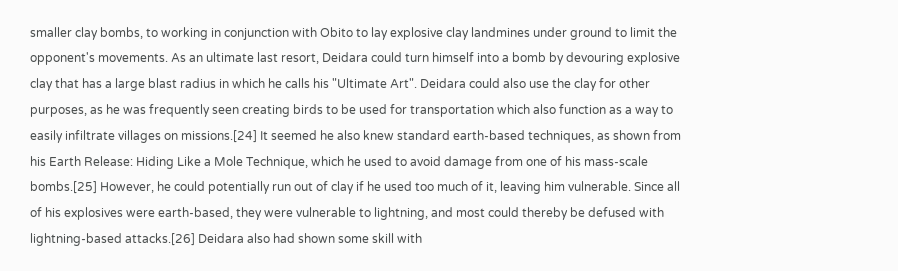smaller clay bombs, to working in conjunction with Obito to lay explosive clay landmines under ground to limit the opponent's movements. As an ultimate last resort, Deidara could turn himself into a bomb by devouring explosive clay that has a large blast radius in which he calls his "Ultimate Art". Deidara could also use the clay for other purposes, as he was frequently seen creating birds to be used for transportation which also function as a way to easily infiltrate villages on missions.[24] It seemed he also knew standard earth-based techniques, as shown from his Earth Release: Hiding Like a Mole Technique, which he used to avoid damage from one of his mass-scale bombs.[25] However, he could potentially run out of clay if he used too much of it, leaving him vulnerable. Since all of his explosives were earth-based, they were vulnerable to lightning, and most could thereby be defused with lightning-based attacks.[26] Deidara also had shown some skill with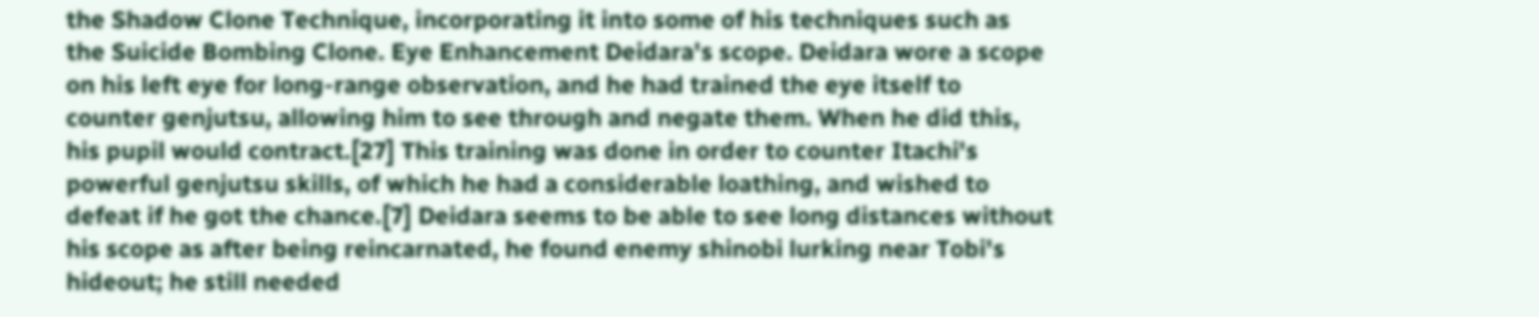the Shadow Clone Technique, incorporating it into some of his techniques such as the Suicide Bombing Clone. Eye Enhancement Deidara's scope. Deidara wore a scope on his left eye for long-range observation, and he had trained the eye itself to counter genjutsu, allowing him to see through and negate them. When he did this, his pupil would contract.[27] This training was done in order to counter Itachi's powerful genjutsu skills, of which he had a considerable loathing, and wished to defeat if he got the chance.[7] Deidara seems to be able to see long distances without his scope as after being reincarnated, he found enemy shinobi lurking near Tobi's hideout; he still needed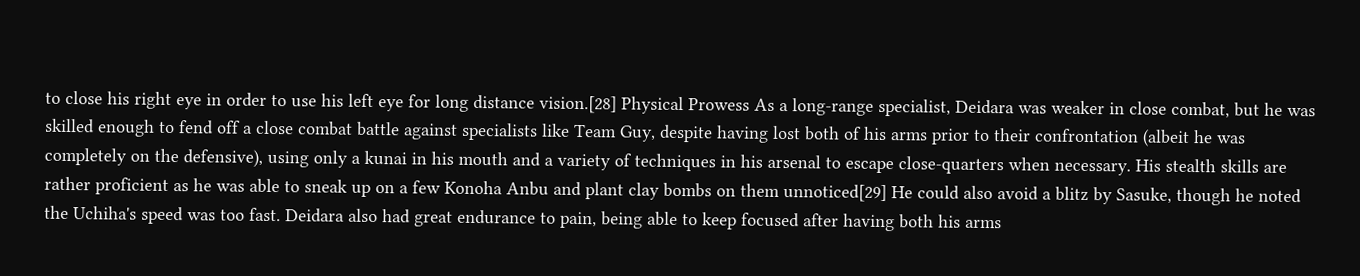to close his right eye in order to use his left eye for long distance vision.[28] Physical Prowess As a long-range specialist, Deidara was weaker in close combat, but he was skilled enough to fend off a close combat battle against specialists like Team Guy, despite having lost both of his arms prior to their confrontation (albeit he was completely on the defensive), using only a kunai in his mouth and a variety of techniques in his arsenal to escape close-quarters when necessary. His stealth skills are rather proficient as he was able to sneak up on a few Konoha Anbu and plant clay bombs on them unnoticed[29] He could also avoid a blitz by Sasuke, though he noted the Uchiha's speed was too fast. Deidara also had great endurance to pain, being able to keep focused after having both his arms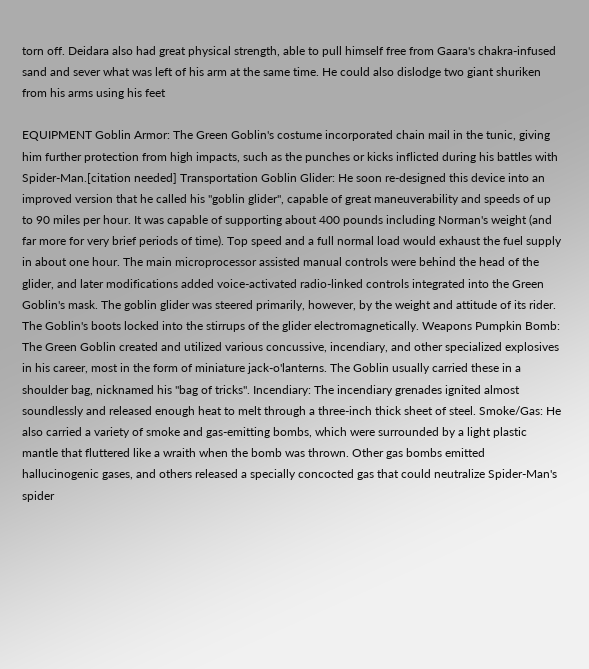torn off. Deidara also had great physical strength, able to pull himself free from Gaara's chakra-infused sand and sever what was left of his arm at the same time. He could also dislodge two giant shuriken from his arms using his feet

EQUIPMENT Goblin Armor: The Green Goblin's costume incorporated chain mail in the tunic, giving him further protection from high impacts, such as the punches or kicks inflicted during his battles with Spider-Man.[citation needed] Transportation Goblin Glider: He soon re-designed this device into an improved version that he called his "goblin glider", capable of great maneuverability and speeds of up to 90 miles per hour. It was capable of supporting about 400 pounds including Norman's weight (and far more for very brief periods of time). Top speed and a full normal load would exhaust the fuel supply in about one hour. The main microprocessor assisted manual controls were behind the head of the glider, and later modifications added voice-activated radio-linked controls integrated into the Green Goblin's mask. The goblin glider was steered primarily, however, by the weight and attitude of its rider. The Goblin's boots locked into the stirrups of the glider electromagnetically. Weapons Pumpkin Bomb: The Green Goblin created and utilized various concussive, incendiary, and other specialized explosives in his career, most in the form of miniature jack-o'lanterns. The Goblin usually carried these in a shoulder bag, nicknamed his "bag of tricks". Incendiary: The incendiary grenades ignited almost soundlessly and released enough heat to melt through a three-inch thick sheet of steel. Smoke/Gas: He also carried a variety of smoke and gas-emitting bombs, which were surrounded by a light plastic mantle that fluttered like a wraith when the bomb was thrown. Other gas bombs emitted hallucinogenic gases, and others released a specially concocted gas that could neutralize Spider-Man's spider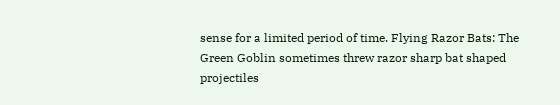sense for a limited period of time. Flying Razor Bats: The Green Goblin sometimes threw razor sharp bat shaped projectiles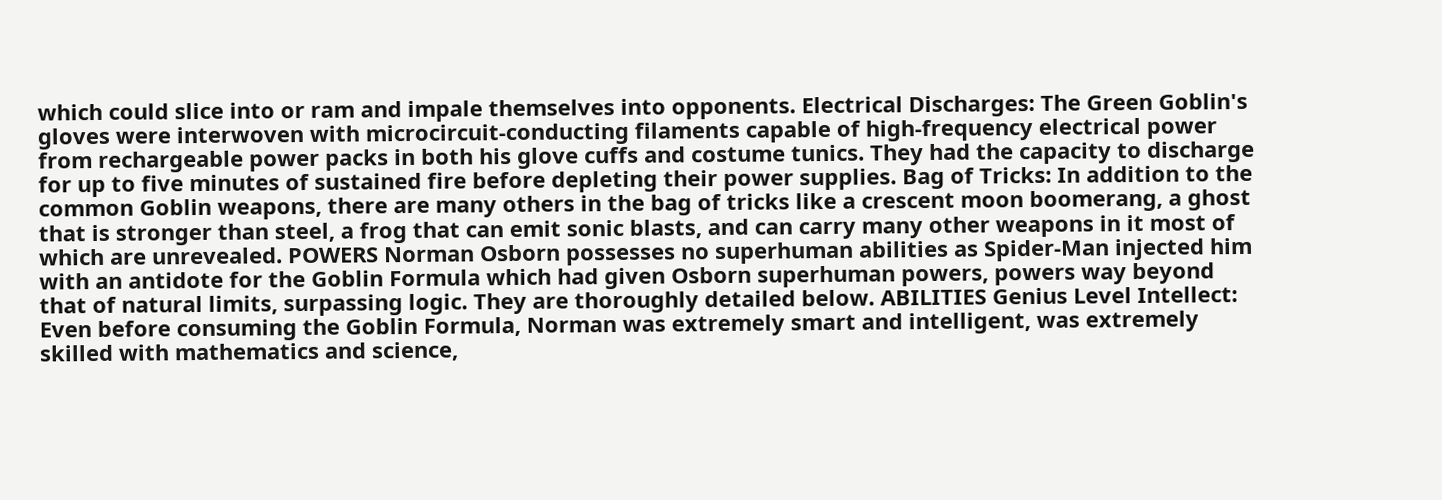which could slice into or ram and impale themselves into opponents. Electrical Discharges: The Green Goblin's gloves were interwoven with microcircuit-conducting filaments capable of high-frequency electrical power from rechargeable power packs in both his glove cuffs and costume tunics. They had the capacity to discharge for up to five minutes of sustained fire before depleting their power supplies. Bag of Tricks: In addition to the common Goblin weapons, there are many others in the bag of tricks like a crescent moon boomerang, a ghost that is stronger than steel, a frog that can emit sonic blasts, and can carry many other weapons in it most of which are unrevealed. POWERS Norman Osborn possesses no superhuman abilities as Spider-Man injected him with an antidote for the Goblin Formula which had given Osborn superhuman powers, powers way beyond that of natural limits, surpassing logic. They are thoroughly detailed below. ABILITIES Genius Level Intellect: Even before consuming the Goblin Formula, Norman was extremely smart and intelligent, was extremely skilled with mathematics and science,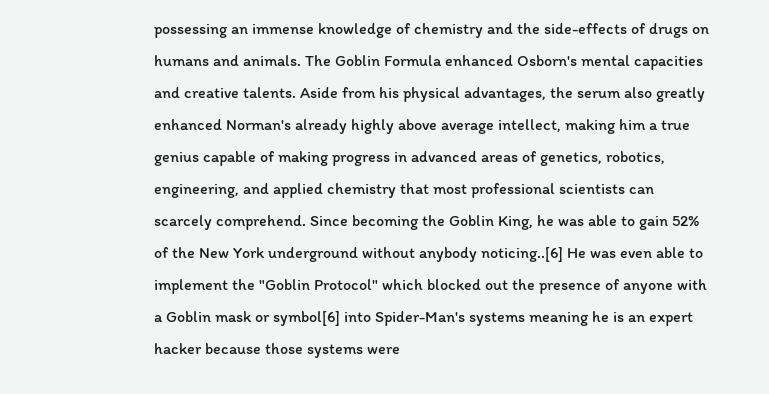possessing an immense knowledge of chemistry and the side-effects of drugs on humans and animals. The Goblin Formula enhanced Osborn's mental capacities and creative talents. Aside from his physical advantages, the serum also greatly enhanced Norman's already highly above average intellect, making him a true genius capable of making progress in advanced areas of genetics, robotics, engineering, and applied chemistry that most professional scientists can scarcely comprehend. Since becoming the Goblin King, he was able to gain 52% of the New York underground without anybody noticing..[6] He was even able to implement the "Goblin Protocol" which blocked out the presence of anyone with a Goblin mask or symbol[6] into Spider-Man's systems meaning he is an expert hacker because those systems were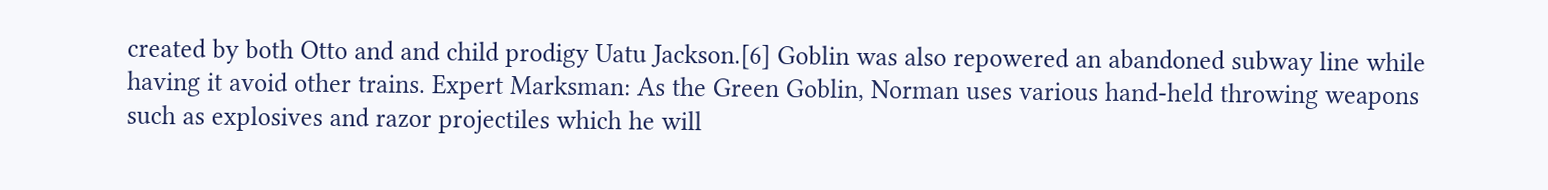created by both Otto and and child prodigy Uatu Jackson.[6] Goblin was also repowered an abandoned subway line while having it avoid other trains. Expert Marksman: As the Green Goblin, Norman uses various hand-held throwing weapons such as explosives and razor projectiles which he will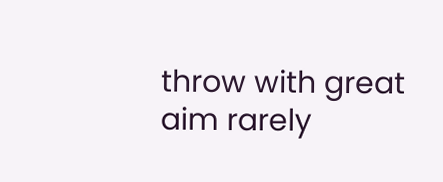throw with great aim rarely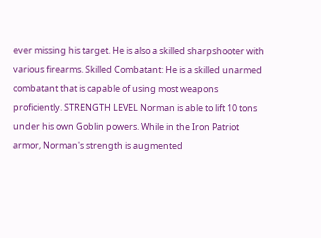ever missing his target. He is also a skilled sharpshooter with various firearms. Skilled Combatant: He is a skilled unarmed combatant that is capable of using most weapons proficiently. STRENGTH LEVEL Norman is able to lift 10 tons under his own Goblin powers. While in the Iron Patriot armor, Norman's strength is augmented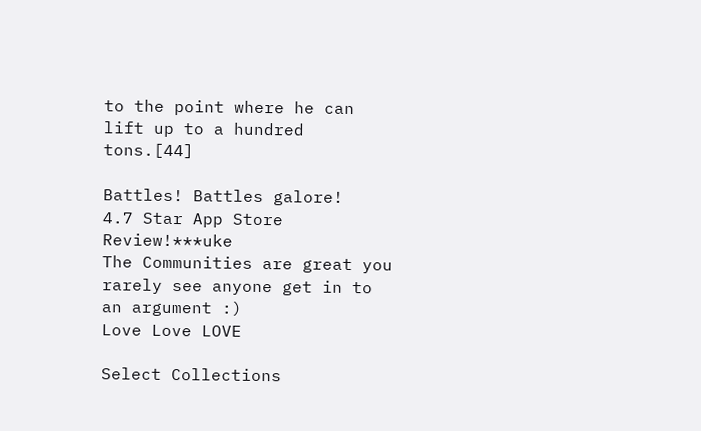to the point where he can lift up to a hundred tons.[44]

Battles! Battles galore!
4.7 Star App Store Review!***uke
The Communities are great you rarely see anyone get in to an argument :)
Love Love LOVE

Select Collections